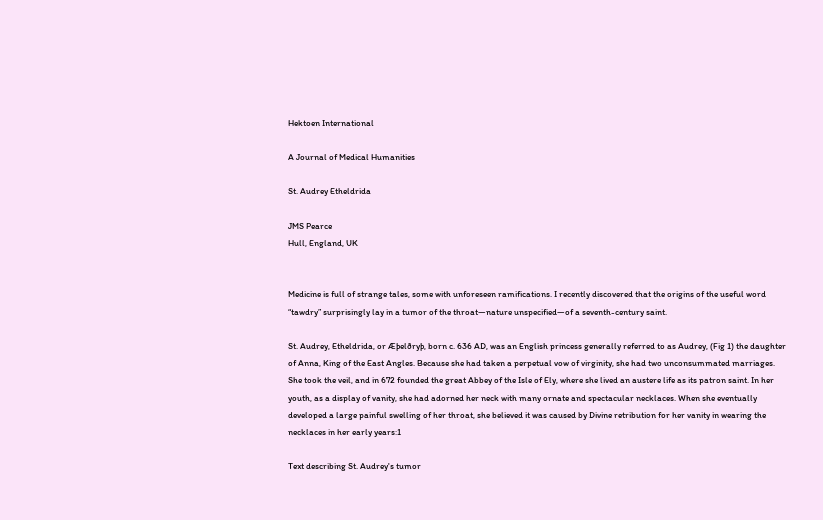Hektoen International

A Journal of Medical Humanities

St. Audrey Etheldrida

JMS Pearce
Hull, England, UK


Medicine is full of strange tales, some with unforeseen ramifications. I recently discovered that the origins of the useful word “tawdry” surprisingly lay in a tumor of the throat—nature unspecified—of a seventh-century saint.

St. Audrey, Etheldrida, or Æþelðryþ, born c. 636 AD, was an English princess generally referred to as Audrey, (Fig 1) the daughter of Anna, King of the East Angles. Because she had taken a perpetual vow of virginity, she had two unconsummated marriages. She took the veil, and in 672 founded the great Abbey of the Isle of Ely, where she lived an austere life as its patron saint. In her youth, as a display of vanity, she had adorned her neck with many ornate and spectacular necklaces. When she eventually developed a large painful swelling of her throat, she believed it was caused by Divine retribution for her vanity in wearing the necklaces in her early years:1

Text describing St. Audrey's tumor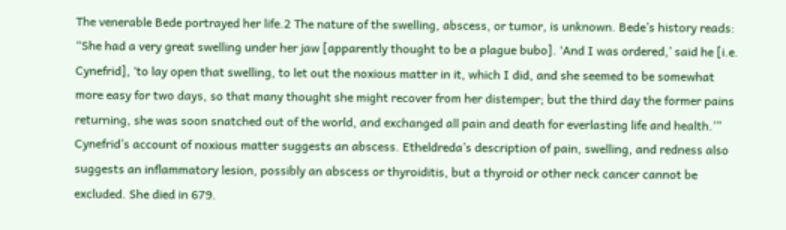The venerable Bede portrayed her life.2 The nature of the swelling, abscess, or tumor, is unknown. Bede’s history reads: “She had a very great swelling under her jaw [apparently thought to be a plague bubo]. ‘And I was ordered,’ said he [i.e. Cynefrid], ‘to lay open that swelling, to let out the noxious matter in it, which I did, and she seemed to be somewhat more easy for two days, so that many thought she might recover from her distemper; but the third day the former pains returning, she was soon snatched out of the world, and exchanged all pain and death for everlasting life and health.’” Cynefrid’s account of noxious matter suggests an abscess. Etheldreda’s description of pain, swelling, and redness also suggests an inflammatory lesion, possibly an abscess or thyroiditis, but a thyroid or other neck cancer cannot be excluded. She died in 679.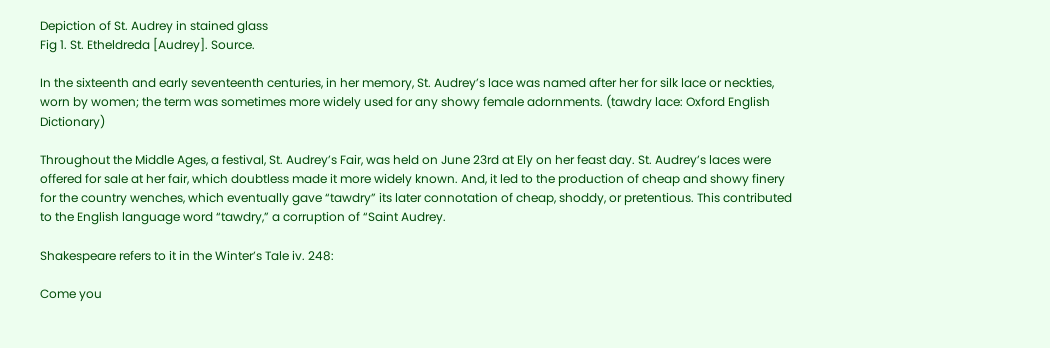Depiction of St. Audrey in stained glass
Fig 1. St. Etheldreda [Audrey]. Source.

In the sixteenth and early seventeenth centuries, in her memory, St. Audrey’s lace was named after her for silk lace or neckties, worn by women; the term was sometimes more widely used for any showy female adornments. (tawdry lace: Oxford English Dictionary)

Throughout the Middle Ages, a festival, St. Audrey’s Fair, was held on June 23rd at Ely on her feast day. St. Audrey’s laces were offered for sale at her fair, which doubtless made it more widely known. And, it led to the production of cheap and showy finery for the country wenches, which eventually gave “tawdry” its later connotation of cheap, shoddy, or pretentious. This contributed to the English language word “tawdry,” a corruption of “Saint Audrey.

Shakespeare refers to it in the Winter’s Tale iv. 248:

Come you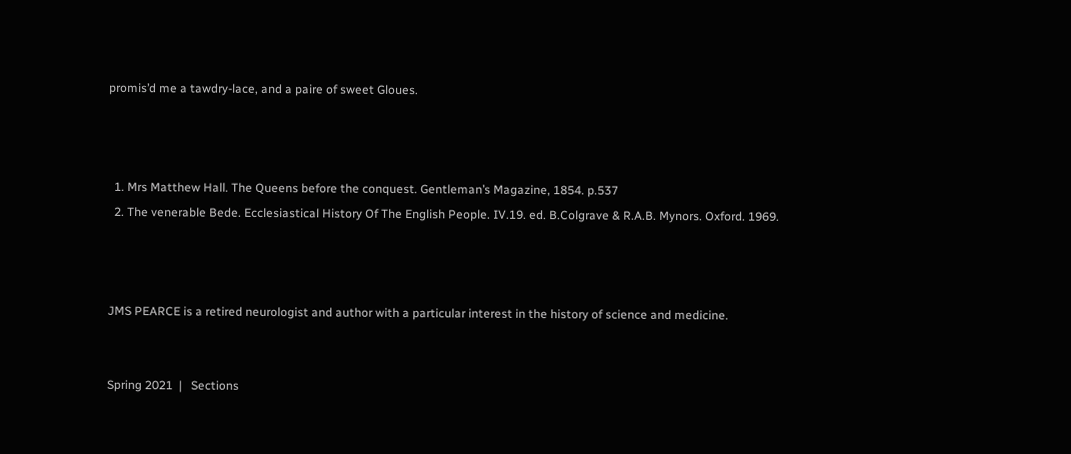promis’d me a tawdry-lace, and a paire of sweet Gloues.



  1. Mrs Matthew Hall. The Queens before the conquest. Gentleman’s Magazine, 1854. p.537
  2. The venerable Bede. Ecclesiastical History Of The English People. IV.19. ed. B.Colgrave & R.A.B. Mynors. Oxford. 1969.



JMS PEARCE is a retired neurologist and author with a particular interest in the history of science and medicine.


Spring 2021  |   Sections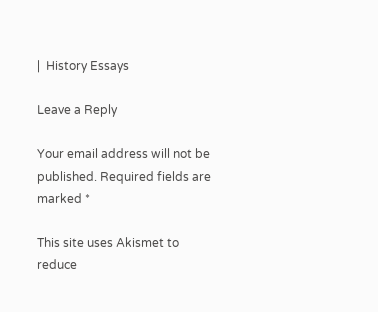|  History Essays

Leave a Reply

Your email address will not be published. Required fields are marked *

This site uses Akismet to reduce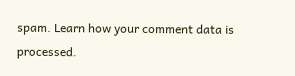spam. Learn how your comment data is processed.